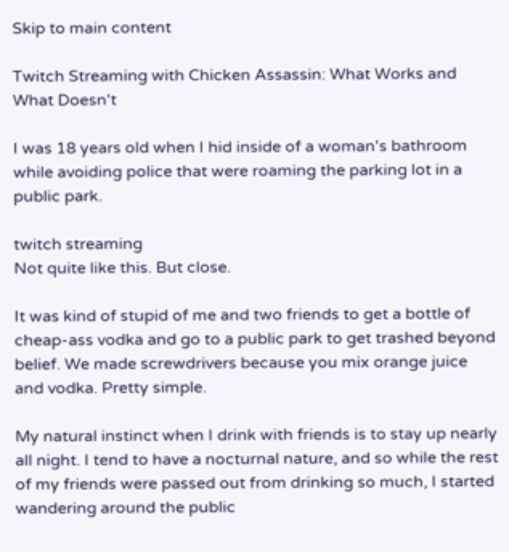Skip to main content

Twitch Streaming with Chicken Assassin: What Works and What Doesn't

I was 18 years old when I hid inside of a woman's bathroom while avoiding police that were roaming the parking lot in a public park.

twitch streaming
Not quite like this. But close.

It was kind of stupid of me and two friends to get a bottle of cheap-ass vodka and go to a public park to get trashed beyond belief. We made screwdrivers because you mix orange juice and vodka. Pretty simple.

My natural instinct when I drink with friends is to stay up nearly all night. I tend to have a nocturnal nature, and so while the rest of my friends were passed out from drinking so much, I started wandering around the public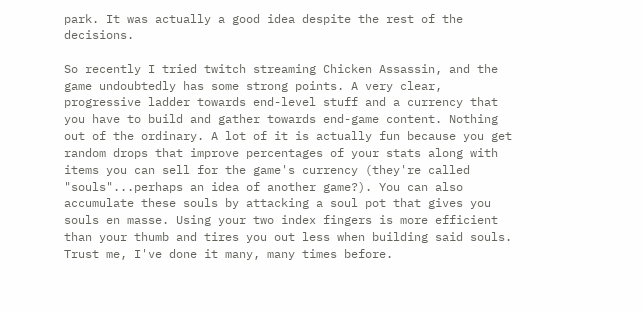park. It was actually a good idea despite the rest of the decisions.

So recently I tried twitch streaming Chicken Assassin, and the game undoubtedly has some strong points. A very clear, progressive ladder towards end-level stuff and a currency that you have to build and gather towards end-game content. Nothing out of the ordinary. A lot of it is actually fun because you get random drops that improve percentages of your stats along with items you can sell for the game's currency (they're called "souls"...perhaps an idea of another game?). You can also accumulate these souls by attacking a soul pot that gives you souls en masse. Using your two index fingers is more efficient than your thumb and tires you out less when building said souls. Trust me, I've done it many, many times before.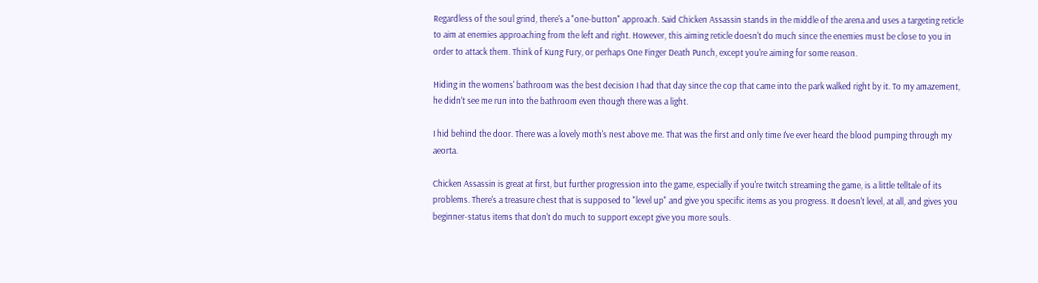Regardless of the soul grind, there's a "one-button" approach. Said Chicken Assassin stands in the middle of the arena and uses a targeting reticle to aim at enemies approaching from the left and right. However, this aiming reticle doesn't do much since the enemies must be close to you in order to attack them. Think of Kung Fury, or perhaps One Finger Death Punch, except you're aiming for some reason.

Hiding in the womens' bathroom was the best decision I had that day since the cop that came into the park walked right by it. To my amazement, he didn't see me run into the bathroom even though there was a light.

I hid behind the door. There was a lovely moth's nest above me. That was the first and only time I've ever heard the blood pumping through my aeorta.

Chicken Assassin is great at first, but further progression into the game, especially if you're twitch streaming the game, is a little telltale of its problems. There's a treasure chest that is supposed to "level up" and give you specific items as you progress. It doesn't level, at all, and gives you beginner-status items that don't do much to support except give you more souls.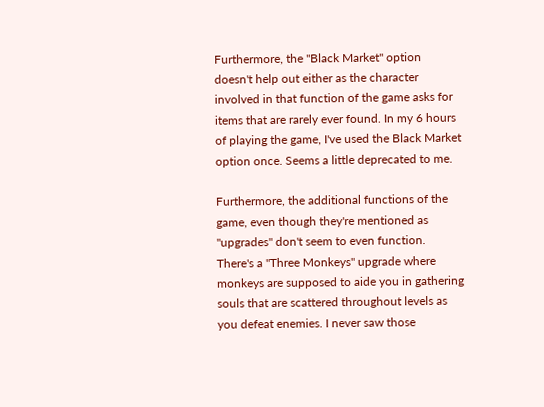Furthermore, the "Black Market" option doesn't help out either as the character involved in that function of the game asks for items that are rarely ever found. In my 6 hours of playing the game, I've used the Black Market option once. Seems a little deprecated to me.

Furthermore, the additional functions of the game, even though they're mentioned as "upgrades" don't seem to even function. There's a "Three Monkeys" upgrade where monkeys are supposed to aide you in gathering souls that are scattered throughout levels as you defeat enemies. I never saw those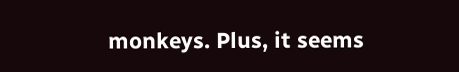monkeys. Plus, it seems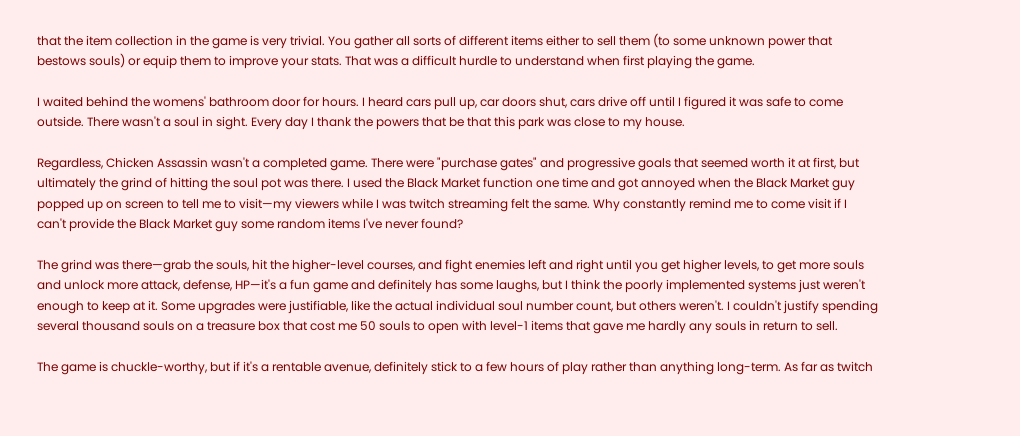that the item collection in the game is very trivial. You gather all sorts of different items either to sell them (to some unknown power that bestows souls) or equip them to improve your stats. That was a difficult hurdle to understand when first playing the game.

I waited behind the womens' bathroom door for hours. I heard cars pull up, car doors shut, cars drive off until I figured it was safe to come outside. There wasn't a soul in sight. Every day I thank the powers that be that this park was close to my house.

Regardless, Chicken Assassin wasn't a completed game. There were "purchase gates" and progressive goals that seemed worth it at first, but ultimately the grind of hitting the soul pot was there. I used the Black Market function one time and got annoyed when the Black Market guy popped up on screen to tell me to visit—my viewers while I was twitch streaming felt the same. Why constantly remind me to come visit if I can't provide the Black Market guy some random items I've never found?

The grind was there—grab the souls, hit the higher-level courses, and fight enemies left and right until you get higher levels, to get more souls and unlock more attack, defense, HP—it's a fun game and definitely has some laughs, but I think the poorly implemented systems just weren't enough to keep at it. Some upgrades were justifiable, like the actual individual soul number count, but others weren't. I couldn't justify spending several thousand souls on a treasure box that cost me 50 souls to open with level-1 items that gave me hardly any souls in return to sell.

The game is chuckle-worthy, but if it's a rentable avenue, definitely stick to a few hours of play rather than anything long-term. As far as twitch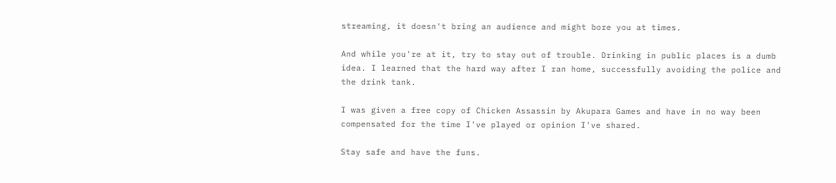streaming, it doesn't bring an audience and might bore you at times.

And while you're at it, try to stay out of trouble. Drinking in public places is a dumb idea. I learned that the hard way after I ran home, successfully avoiding the police and the drink tank.

I was given a free copy of Chicken Assassin by Akupara Games and have in no way been compensated for the time I've played or opinion I've shared.

Stay safe and have the funs.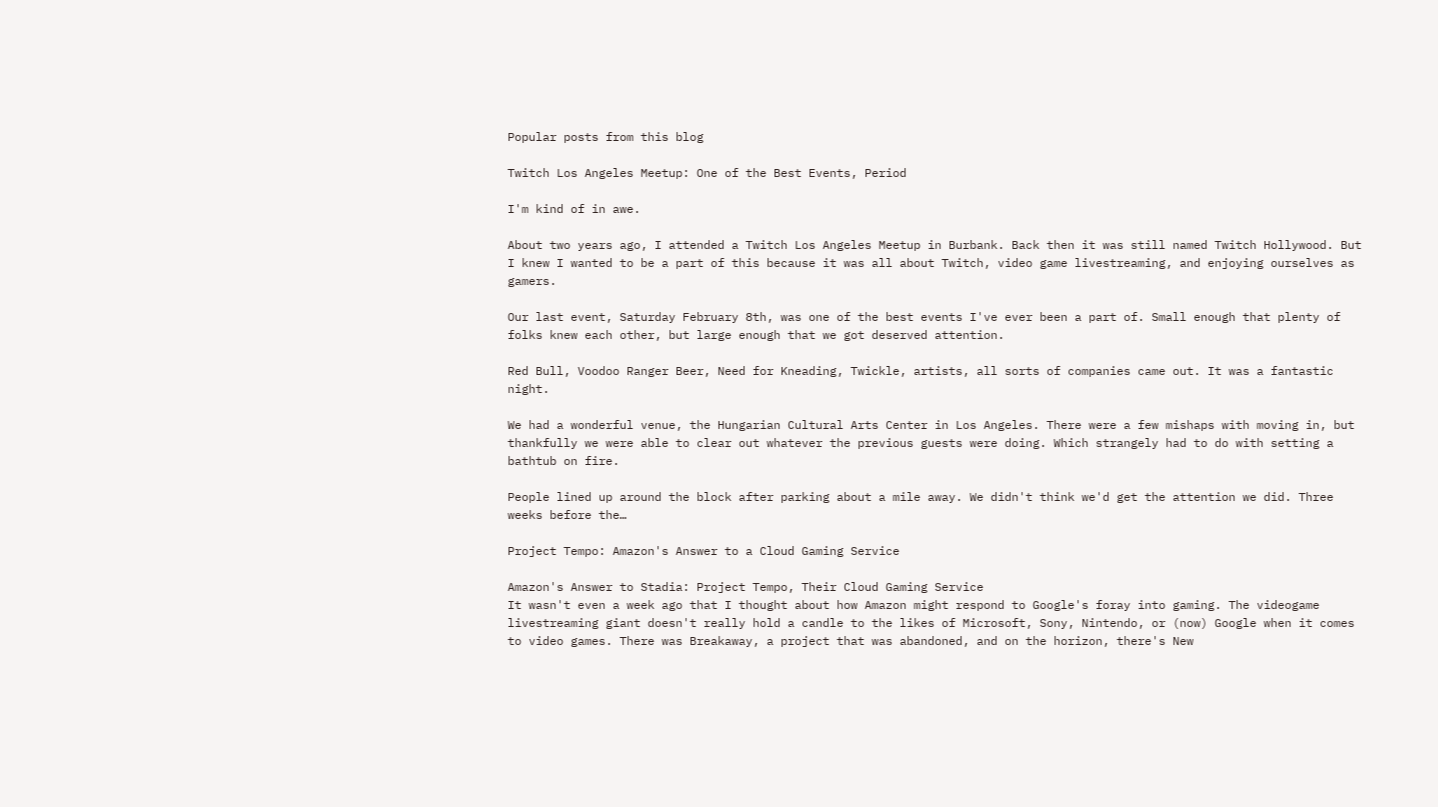Popular posts from this blog

Twitch Los Angeles Meetup: One of the Best Events, Period

I'm kind of in awe.

About two years ago, I attended a Twitch Los Angeles Meetup in Burbank. Back then it was still named Twitch Hollywood. But I knew I wanted to be a part of this because it was all about Twitch, video game livestreaming, and enjoying ourselves as gamers.

Our last event, Saturday February 8th, was one of the best events I've ever been a part of. Small enough that plenty of folks knew each other, but large enough that we got deserved attention.

Red Bull, Voodoo Ranger Beer, Need for Kneading, Twickle, artists, all sorts of companies came out. It was a fantastic night.

We had a wonderful venue, the Hungarian Cultural Arts Center in Los Angeles. There were a few mishaps with moving in, but thankfully we were able to clear out whatever the previous guests were doing. Which strangely had to do with setting a bathtub on fire.

People lined up around the block after parking about a mile away. We didn't think we'd get the attention we did. Three weeks before the…

Project Tempo: Amazon's Answer to a Cloud Gaming Service

Amazon's Answer to Stadia: Project Tempo, Their Cloud Gaming Service
It wasn't even a week ago that I thought about how Amazon might respond to Google's foray into gaming. The videogame livestreaming giant doesn't really hold a candle to the likes of Microsoft, Sony, Nintendo, or (now) Google when it comes to video games. There was Breakaway, a project that was abandoned, and on the horizon, there's New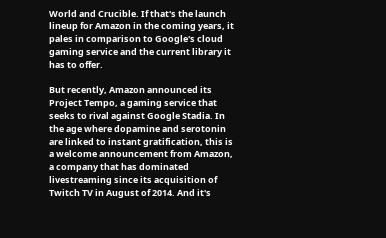World and Crucible. If that's the launch lineup for Amazon in the coming years, it pales in comparison to Google's cloud gaming service and the current library it has to offer.

But recently, Amazon announced its Project Tempo, a gaming service that seeks to rival against Google Stadia. In the age where dopamine and serotonin are linked to instant gratification, this is a welcome announcement from Amazon, a company that has dominated livestreaming since its acquisition of Twitch TV in August of 2014. And it's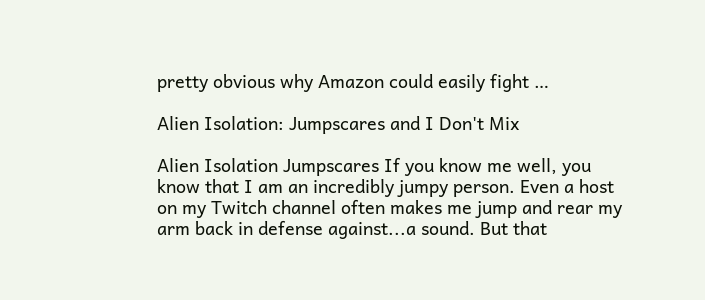pretty obvious why Amazon could easily fight …

Alien Isolation: Jumpscares and I Don't Mix

Alien Isolation Jumpscares If you know me well, you know that I am an incredibly jumpy person. Even a host on my Twitch channel often makes me jump and rear my arm back in defense against...a sound. But that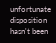unfortunate disposition hasn't been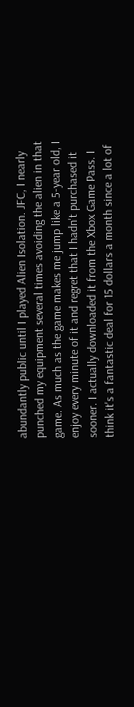abundantly public until I played Alien Isolation. JFC, I nearly punched my equipment several times avoiding the alien in that game. As much as the game makes me jump like a 5-year old, I enjoy every minute of it and regret that I hadn't purchased it sooner. I actually downloaded it from the Xbox Game Pass. I think it's a fantastic deal for 15 dollars a month since a lot of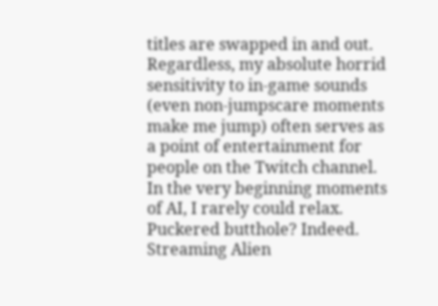titles are swapped in and out.
Regardless, my absolute horrid sensitivity to in-game sounds (even non-jumpscare moments make me jump) often serves as a point of entertainment for people on the Twitch channel. In the very beginning moments of AI, I rarely could relax. Puckered butthole? Indeed. Streaming Alien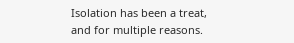Isolation has been a treat, and for multiple reasons.